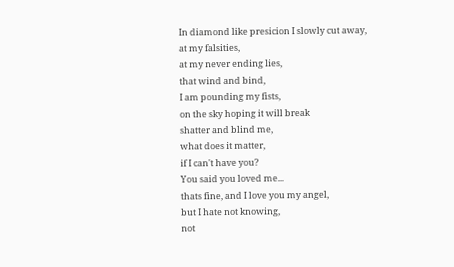In diamond like presicion I slowly cut away,
at my falsities,
at my never ending lies,
that wind and bind,
I am pounding my fists,
on the sky hoping it will break
shatter and blind me,
what does it matter,
if I can't have you?
You said you loved me...
thats fine, and I love you my angel,
but I hate not knowing,
not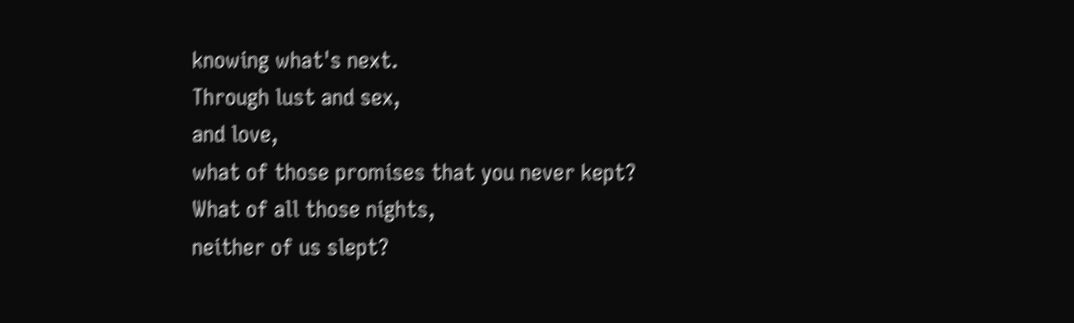knowing what's next.
Through lust and sex,
and love,
what of those promises that you never kept?
What of all those nights,
neither of us slept?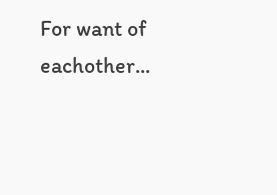For want of eachother...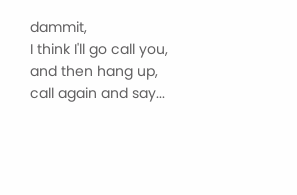dammit,
I think I'll go call you,
and then hang up,
call again and say...